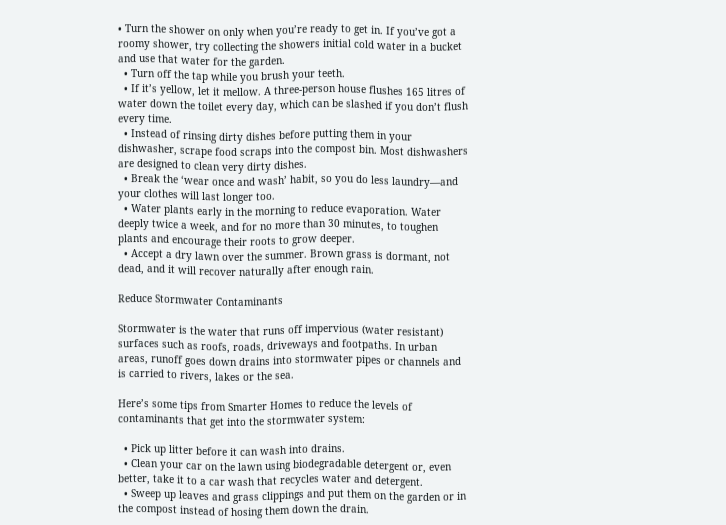• Turn the shower on only when you’re ready to get in. If you’ve got a roomy shower, try collecting the showers initial cold water in a bucket and use that water for the garden.
  • Turn off the tap while you brush your teeth.
  • If it’s yellow, let it mellow. A three-person house flushes 165 litres of water down the toilet every day, which can be slashed if you don’t flush every time.
  • Instead of rinsing dirty dishes before putting them in your dishwasher, scrape food scraps into the compost bin. Most dishwashers are designed to clean very dirty dishes.
  • Break the ‘wear once and wash’ habit, so you do less laundry—and your clothes will last longer too.
  • Water plants early in the morning to reduce evaporation. Water deeply twice a week, and for no more than 30 minutes, to toughen plants and encourage their roots to grow deeper.
  • Accept a dry lawn over the summer. Brown grass is dormant, not dead, and it will recover naturally after enough rain.

Reduce Stormwater Contaminants

Stormwater is the water that runs off impervious (water resistant) surfaces such as roofs, roads, driveways and footpaths. In urban areas, runoff goes down drains into stormwater pipes or channels and is carried to rivers, lakes or the sea.

Here’s some tips from Smarter Homes to reduce the levels of contaminants that get into the stormwater system:

  • Pick up litter before it can wash into drains.
  • Clean your car on the lawn using biodegradable detergent or, even better, take it to a car wash that recycles water and detergent.
  • Sweep up leaves and grass clippings and put them on the garden or in the compost instead of hosing them down the drain.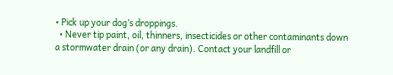• Pick up your dog’s droppings.
  • Never tip paint, oil, thinners, insecticides or other contaminants down a stormwater drain (or any drain). Contact your landfill or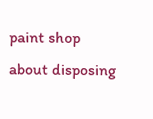paint shop about disposing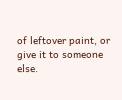of leftover paint, or give it to someone else.